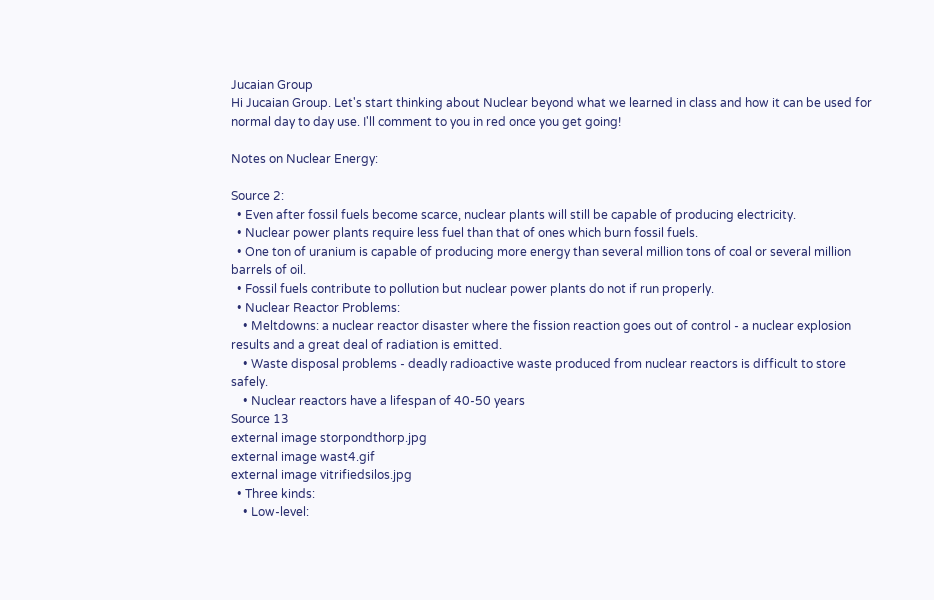Jucaian Group
Hi Jucaian Group. Let's start thinking about Nuclear beyond what we learned in class and how it can be used for normal day to day use. I'll comment to you in red once you get going!

Notes on Nuclear Energy:

Source 2:
  • Even after fossil fuels become scarce, nuclear plants will still be capable of producing electricity.
  • Nuclear power plants require less fuel than that of ones which burn fossil fuels.
  • One ton of uranium is capable of producing more energy than several million tons of coal or several million barrels of oil.
  • Fossil fuels contribute to pollution but nuclear power plants do not if run properly.
  • Nuclear Reactor Problems:
    • Meltdowns: a nuclear reactor disaster where the fission reaction goes out of control - a nuclear explosion results and a great deal of radiation is emitted.
    • Waste disposal problems - deadly radioactive waste produced from nuclear reactors is difficult to store safely.
    • Nuclear reactors have a lifespan of 40-50 years
Source 13
external image storpondthorp.jpg
external image wast4.gif
external image vitrifiedsilos.jpg
  • Three kinds:
    • Low-level: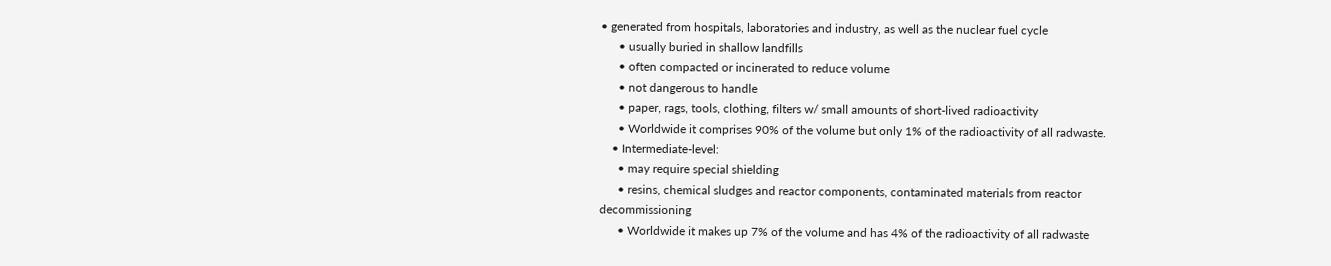• generated from hospitals, laboratories and industry, as well as the nuclear fuel cycle
      • usually buried in shallow landfills
      • often compacted or incinerated to reduce volume
      • not dangerous to handle
      • paper, rags, tools, clothing, filters w/ small amounts of short-lived radioactivity
      • Worldwide it comprises 90% of the volume but only 1% of the radioactivity of all radwaste.
    • Intermediate-level:
      • may require special shielding
      • resins, chemical sludges and reactor components, contaminated materials from reactor decommissioning
      • Worldwide it makes up 7% of the volume and has 4% of the radioactivity of all radwaste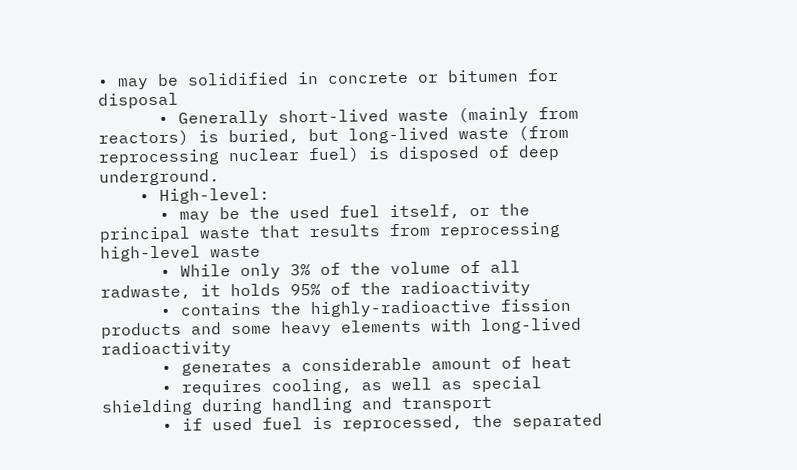• may be solidified in concrete or bitumen for disposal
      • Generally short-lived waste (mainly from reactors) is buried, but long-lived waste (from reprocessing nuclear fuel) is disposed of deep underground.
    • High-level:
      • may be the used fuel itself, or the principal waste that results from reprocessing high-level waste
      • While only 3% of the volume of all radwaste, it holds 95% of the radioactivity
      • contains the highly-radioactive fission products and some heavy elements with long-lived radioactivity
      • generates a considerable amount of heat
      • requires cooling, as well as special shielding during handling and transport
      • if used fuel is reprocessed, the separated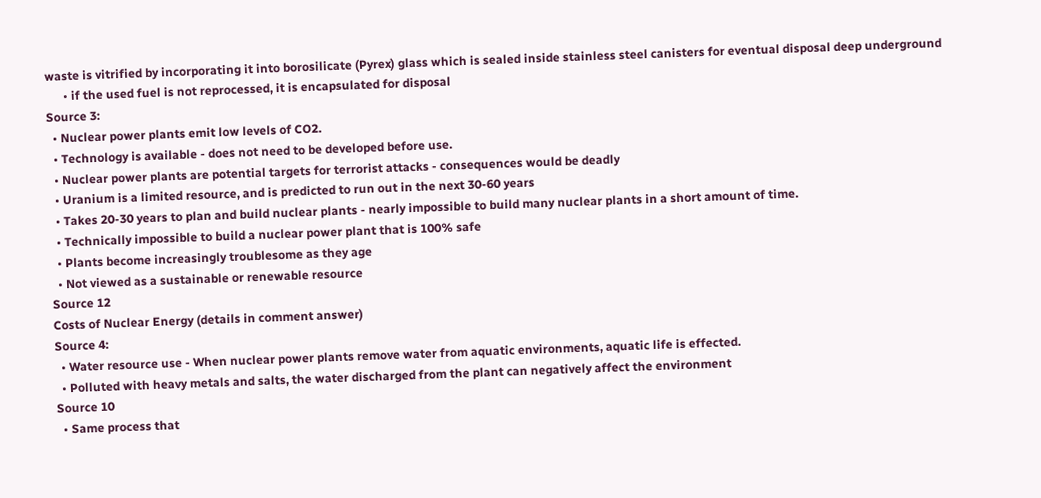waste is vitrified by incorporating it into borosilicate (Pyrex) glass which is sealed inside stainless steel canisters for eventual disposal deep underground
      • if the used fuel is not reprocessed, it is encapsulated for disposal
Source 3:
  • Nuclear power plants emit low levels of CO2.
  • Technology is available - does not need to be developed before use.
  • Nuclear power plants are potential targets for terrorist attacks - consequences would be deadly
  • Uranium is a limited resource, and is predicted to run out in the next 30-60 years
  • Takes 20-30 years to plan and build nuclear plants - nearly impossible to build many nuclear plants in a short amount of time.
  • Technically impossible to build a nuclear power plant that is 100% safe
  • Plants become increasingly troublesome as they age
  • Not viewed as a sustainable or renewable resource
Source 12
Costs of Nuclear Energy (details in comment answer)
Source 4:
  • Water resource use - When nuclear power plants remove water from aquatic environments, aquatic life is effected.
  • Polluted with heavy metals and salts, the water discharged from the plant can negatively affect the environment
Source 10
  • Same process that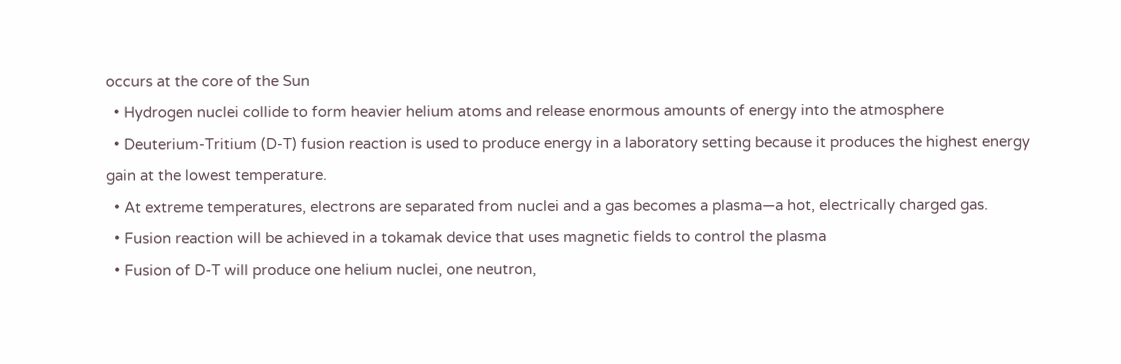occurs at the core of the Sun
  • Hydrogen nuclei collide to form heavier helium atoms and release enormous amounts of energy into the atmosphere
  • Deuterium-Tritium (D-T) fusion reaction is used to produce energy in a laboratory setting because it produces the highest energy gain at the lowest temperature.
  • At extreme temperatures, electrons are separated from nuclei and a gas becomes a plasma—a hot, electrically charged gas.
  • Fusion reaction will be achieved in a tokamak device that uses magnetic fields to control the plasma
  • Fusion of D-T will produce one helium nuclei, one neutron,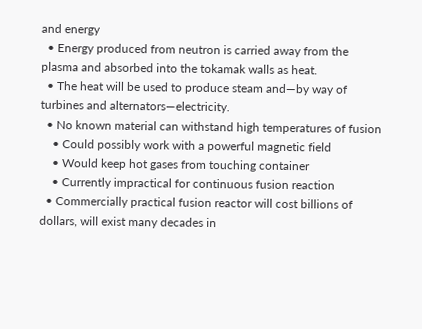and energy
  • Energy produced from neutron is carried away from the plasma and absorbed into the tokamak walls as heat.
  • The heat will be used to produce steam and—by way of turbines and alternators—electricity.
  • No known material can withstand high temperatures of fusion
    • Could possibly work with a powerful magnetic field
    • Would keep hot gases from touching container
    • Currently impractical for continuous fusion reaction
  • Commercially practical fusion reactor will cost billions of dollars, will exist many decades in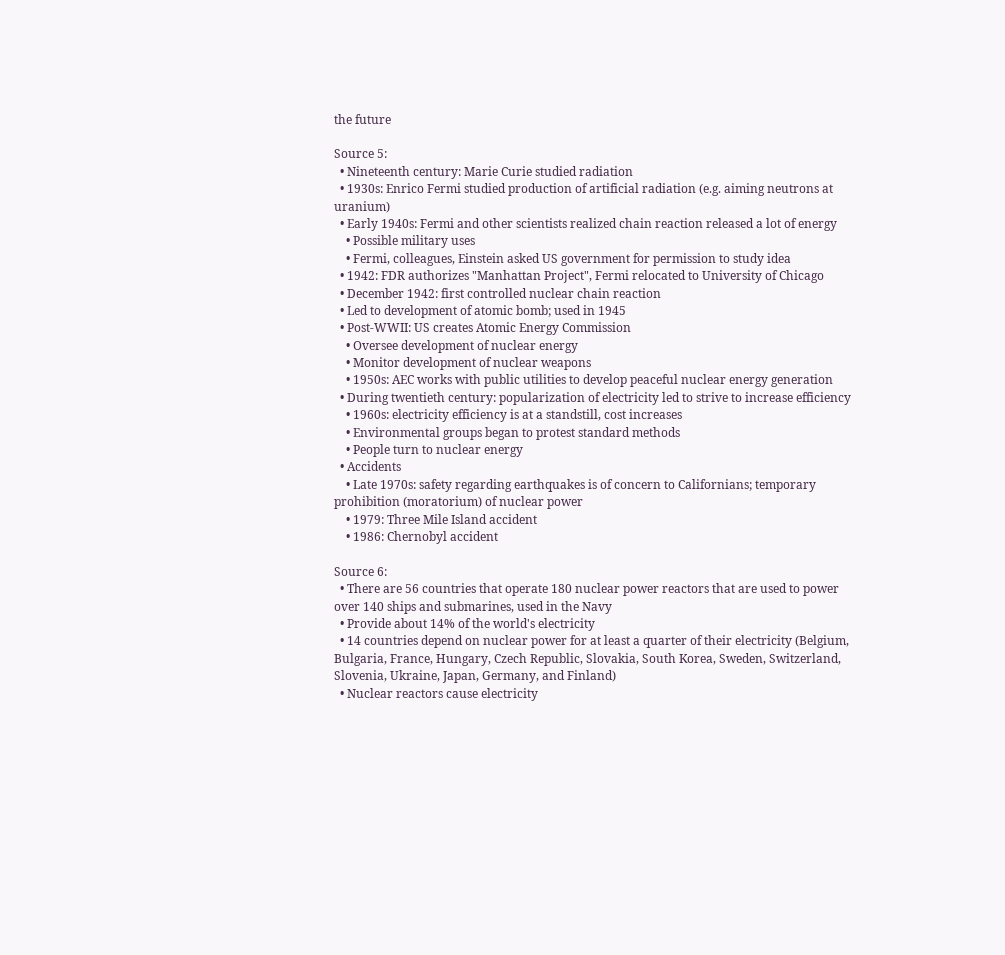the future

Source 5:
  • Nineteenth century: Marie Curie studied radiation
  • 1930s: Enrico Fermi studied production of artificial radiation (e.g. aiming neutrons at uranium)
  • Early 1940s: Fermi and other scientists realized chain reaction released a lot of energy
    • Possible military uses
    • Fermi, colleagues, Einstein asked US government for permission to study idea
  • 1942: FDR authorizes "Manhattan Project", Fermi relocated to University of Chicago
  • December 1942: first controlled nuclear chain reaction
  • Led to development of atomic bomb; used in 1945
  • Post-WWII: US creates Atomic Energy Commission
    • Oversee development of nuclear energy
    • Monitor development of nuclear weapons
    • 1950s: AEC works with public utilities to develop peaceful nuclear energy generation
  • During twentieth century: popularization of electricity led to strive to increase efficiency
    • 1960s: electricity efficiency is at a standstill, cost increases
    • Environmental groups began to protest standard methods
    • People turn to nuclear energy
  • Accidents
    • Late 1970s: safety regarding earthquakes is of concern to Californians; temporary prohibition (moratorium) of nuclear power
    • 1979: Three Mile Island accident
    • 1986: Chernobyl accident

Source 6:
  • There are 56 countries that operate 180 nuclear power reactors that are used to power over 140 ships and submarines, used in the Navy
  • Provide about 14% of the world's electricity
  • 14 countries depend on nuclear power for at least a quarter of their electricity (Belgium, Bulgaria, France, Hungary, Czech Republic, Slovakia, South Korea, Sweden, Switzerland, Slovenia, Ukraine, Japan, Germany, and Finland)
  • Nuclear reactors cause electricity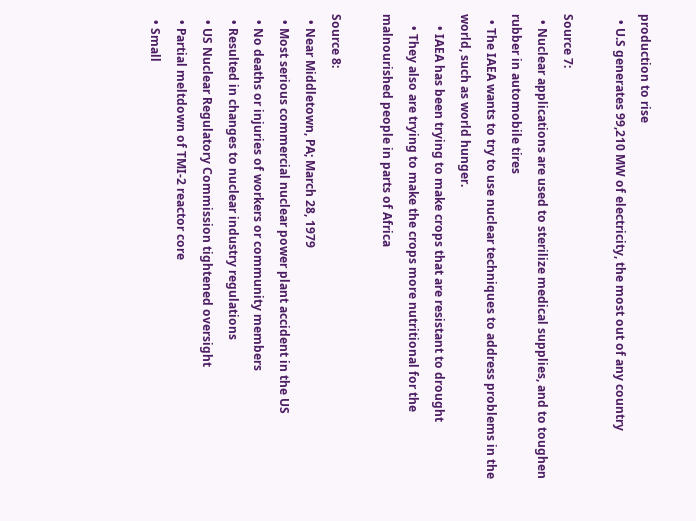production to rise
  • U.S generates 99,210 MW of electricity, the most out of any country

Source 7:
  • Nuclear applications are used to sterilize medical supplies, and to toughen rubber in automobile tires
  • The IAEA wants to try to use nuclear techniques to address problems in the world, such as world hunger.
    • IAEA has been trying to make crops that are resistant to drought
    • They also are trying to make the crops more nutritional for the malnourished people in parts of Africa

Source 8:
  • Near Middletown, PA; March 28, 1979
  • Most serious commercial nuclear power plant accident in the US
  • No deaths or injuries of workers or community members
  • Resulted in changes to nuclear industry regulations
  • US Nuclear Regulatory Commission tightened oversight
  • Partial meltdown of TMI-2 reactor core
  • Small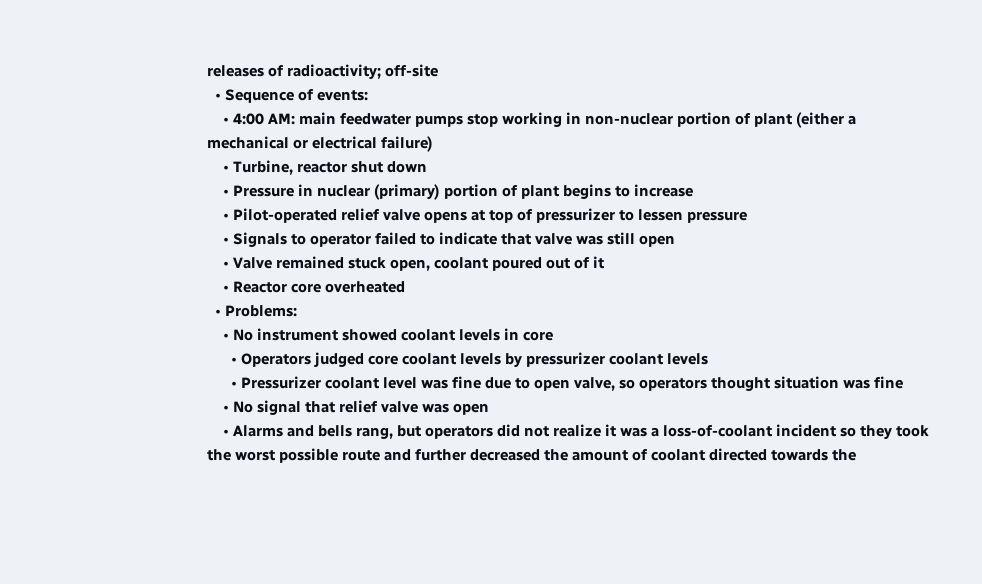releases of radioactivity; off-site
  • Sequence of events:
    • 4:00 AM: main feedwater pumps stop working in non-nuclear portion of plant (either a mechanical or electrical failure)
    • Turbine, reactor shut down
    • Pressure in nuclear (primary) portion of plant begins to increase
    • Pilot-operated relief valve opens at top of pressurizer to lessen pressure
    • Signals to operator failed to indicate that valve was still open
    • Valve remained stuck open, coolant poured out of it
    • Reactor core overheated
  • Problems:
    • No instrument showed coolant levels in core
      • Operators judged core coolant levels by pressurizer coolant levels
      • Pressurizer coolant level was fine due to open valve, so operators thought situation was fine
    • No signal that relief valve was open
    • Alarms and bells rang, but operators did not realize it was a loss-of-coolant incident so they took the worst possible route and further decreased the amount of coolant directed towards the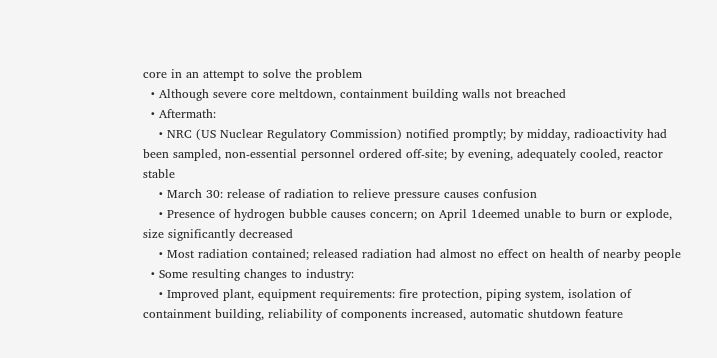core in an attempt to solve the problem
  • Although severe core meltdown, containment building walls not breached
  • Aftermath:
    • NRC (US Nuclear Regulatory Commission) notified promptly; by midday, radioactivity had been sampled, non-essential personnel ordered off-site; by evening, adequately cooled, reactor stable
    • March 30: release of radiation to relieve pressure causes confusion
    • Presence of hydrogen bubble causes concern; on April 1deemed unable to burn or explode, size significantly decreased
    • Most radiation contained; released radiation had almost no effect on health of nearby people
  • Some resulting changes to industry:
    • Improved plant, equipment requirements: fire protection, piping system, isolation of containment building, reliability of components increased, automatic shutdown feature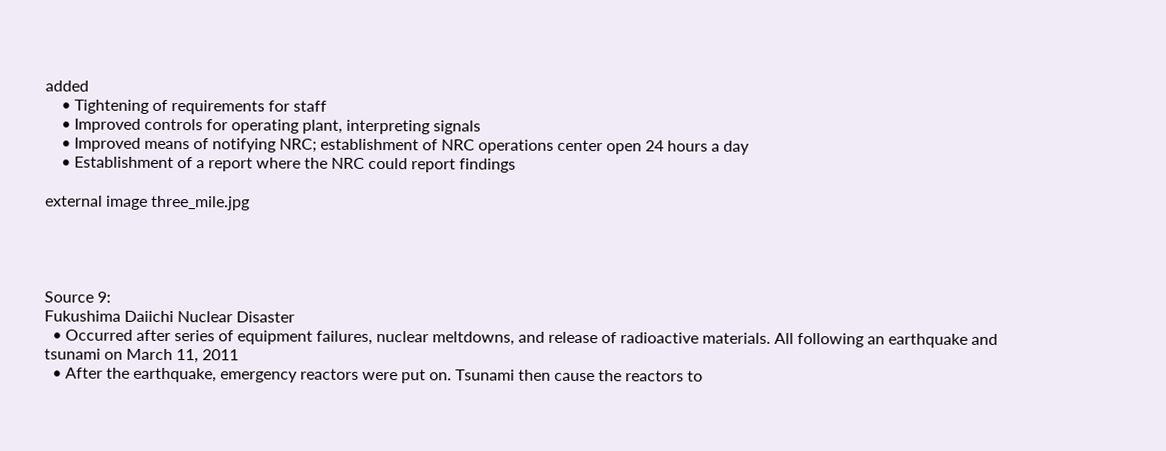added
    • Tightening of requirements for staff
    • Improved controls for operating plant, interpreting signals
    • Improved means of notifying NRC; establishment of NRC operations center open 24 hours a day
    • Establishment of a report where the NRC could report findings

external image three_mile.jpg




Source 9:
Fukushima Daiichi Nuclear Disaster
  • Occurred after series of equipment failures, nuclear meltdowns, and release of radioactive materials. All following an earthquake and tsunami on March 11, 2011
  • After the earthquake, emergency reactors were put on. Tsunami then cause the reactors to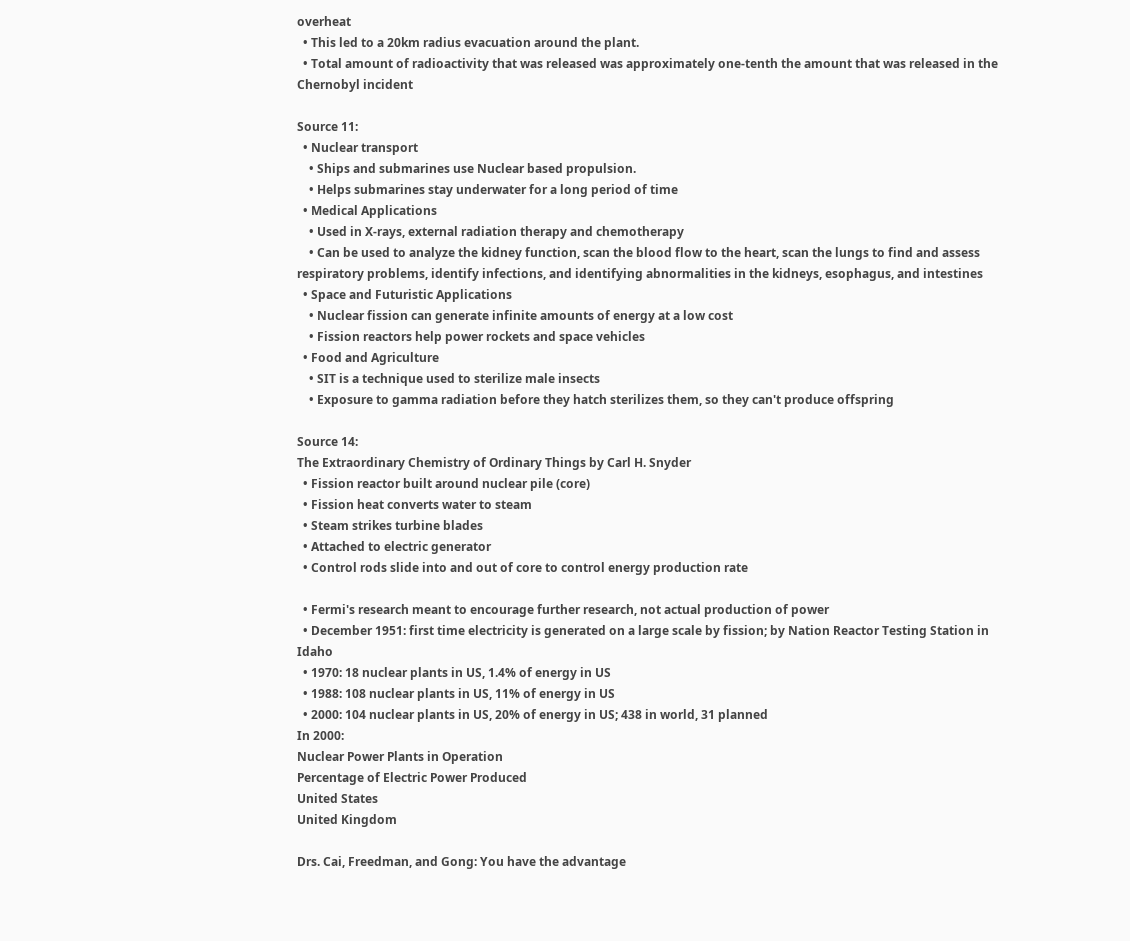overheat
  • This led to a 20km radius evacuation around the plant.
  • Total amount of radioactivity that was released was approximately one-tenth the amount that was released in the Chernobyl incident

Source 11:
  • Nuclear transport
    • Ships and submarines use Nuclear based propulsion.
    • Helps submarines stay underwater for a long period of time
  • Medical Applications
    • Used in X-rays, external radiation therapy and chemotherapy
    • Can be used to analyze the kidney function, scan the blood flow to the heart, scan the lungs to find and assess respiratory problems, identify infections, and identifying abnormalities in the kidneys, esophagus, and intestines
  • Space and Futuristic Applications
    • Nuclear fission can generate infinite amounts of energy at a low cost
    • Fission reactors help power rockets and space vehicles
  • Food and Agriculture
    • SIT is a technique used to sterilize male insects
    • Exposure to gamma radiation before they hatch sterilizes them, so they can't produce offspring

Source 14:
The Extraordinary Chemistry of Ordinary Things by Carl H. Snyder
  • Fission reactor built around nuclear pile (core)
  • Fission heat converts water to steam
  • Steam strikes turbine blades
  • Attached to electric generator
  • Control rods slide into and out of core to control energy production rate

  • Fermi's research meant to encourage further research, not actual production of power
  • December 1951: first time electricity is generated on a large scale by fission; by Nation Reactor Testing Station in Idaho
  • 1970: 18 nuclear plants in US, 1.4% of energy in US
  • 1988: 108 nuclear plants in US, 11% of energy in US
  • 2000: 104 nuclear plants in US, 20% of energy in US; 438 in world, 31 planned
In 2000:
Nuclear Power Plants in Operation
Percentage of Electric Power Produced
United States
United Kingdom

Drs. Cai, Freedman, and Gong: You have the advantage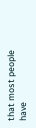that most people have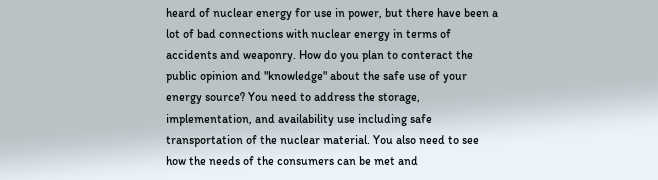heard of nuclear energy for use in power, but there have been a lot of bad connections with nuclear energy in terms of accidents and weaponry. How do you plan to conteract the public opinion and "knowledge" about the safe use of your energy source? You need to address the storage, implementation, and availability use including safe transportation of the nuclear material. You also need to see how the needs of the consumers can be met and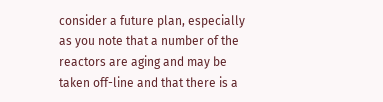consider a future plan, especially as you note that a number of the reactors are aging and may be taken off-line and that there is a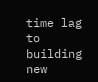time lag to building new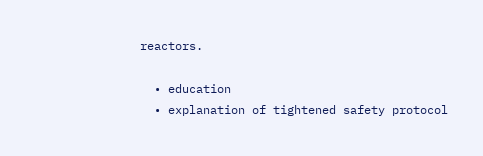reactors.

  • education
  • explanation of tightened safety protocol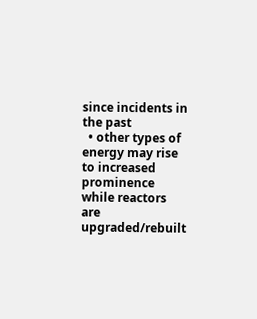since incidents in the past
  • other types of energy may rise to increased prominence while reactors are upgraded/rebuilt